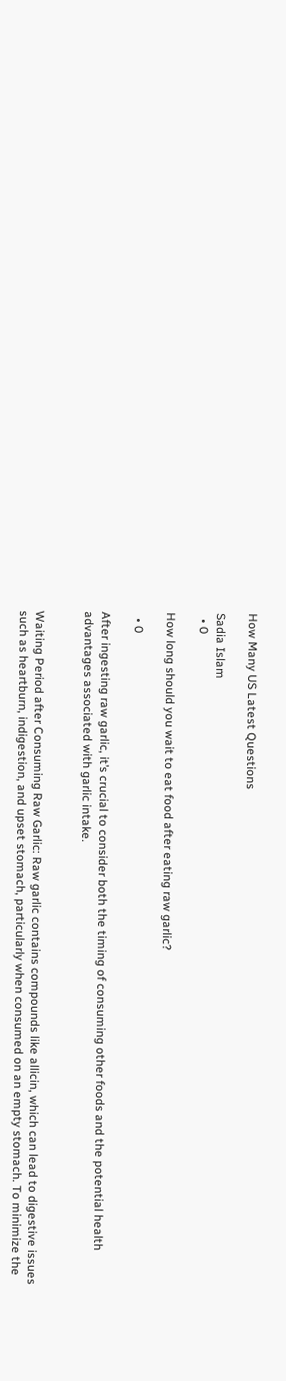How Many US Latest Questions

Sadia Islam
  • 0

How long should you wait to eat food after eating raw garlic?

  • 0

After ingesting raw garlic, it’s crucial to consider both the timing of consuming other foods and the potential health advantages associated with garlic intake.


Waiting Period after Consuming Raw Garlic: Raw garlic contains compounds like allicin, which can lead to digestive issues such as heartburn, indigestion, and upset stomach, particularly when consumed on an empty stomach. To minimize the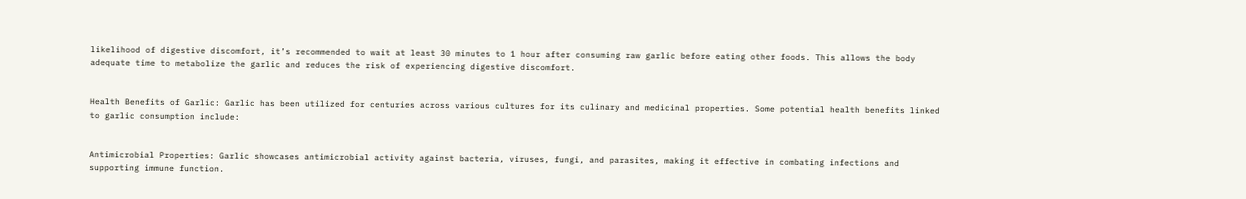likelihood of digestive discomfort, it’s recommended to wait at least 30 minutes to 1 hour after consuming raw garlic before eating other foods. This allows the body adequate time to metabolize the garlic and reduces the risk of experiencing digestive discomfort.


Health Benefits of Garlic: Garlic has been utilized for centuries across various cultures for its culinary and medicinal properties. Some potential health benefits linked to garlic consumption include:


Antimicrobial Properties: Garlic showcases antimicrobial activity against bacteria, viruses, fungi, and parasites, making it effective in combating infections and supporting immune function.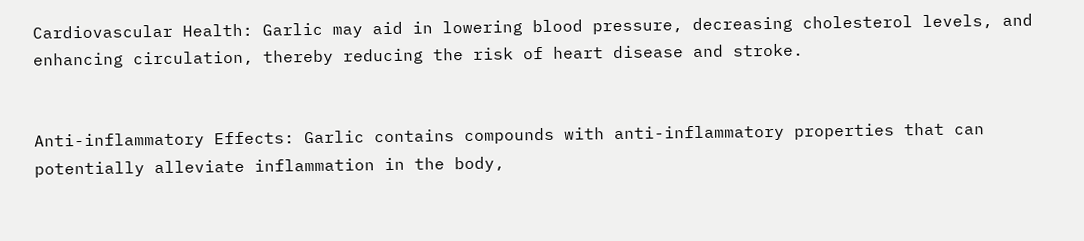Cardiovascular Health: Garlic may aid in lowering blood pressure, decreasing cholesterol levels, and enhancing circulation, thereby reducing the risk of heart disease and stroke.


Anti-inflammatory Effects: Garlic contains compounds with anti-inflammatory properties that can potentially alleviate inflammation in the body,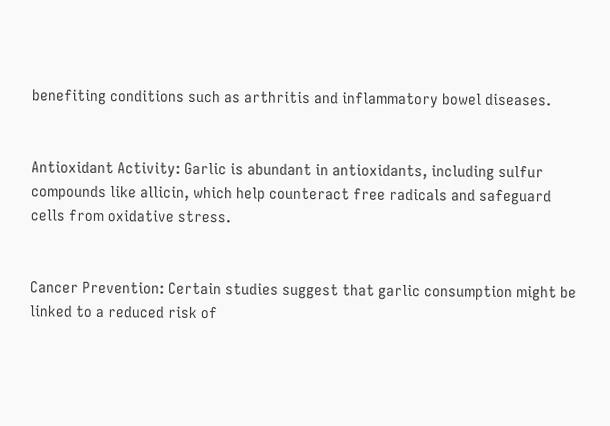benefiting conditions such as arthritis and inflammatory bowel diseases.


Antioxidant Activity: Garlic is abundant in antioxidants, including sulfur compounds like allicin, which help counteract free radicals and safeguard cells from oxidative stress.


Cancer Prevention: Certain studies suggest that garlic consumption might be linked to a reduced risk of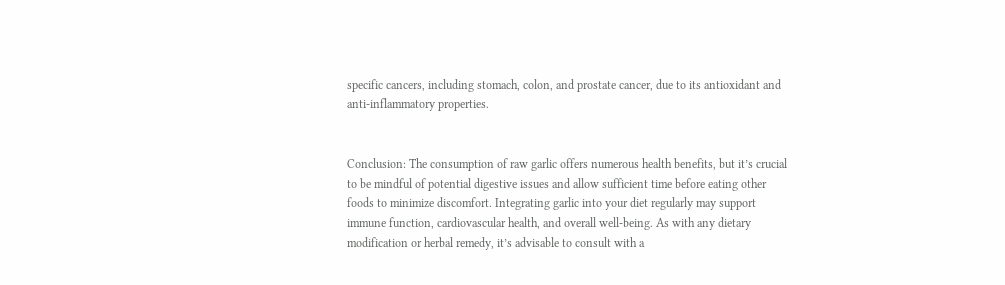specific cancers, including stomach, colon, and prostate cancer, due to its antioxidant and anti-inflammatory properties.


Conclusion: The consumption of raw garlic offers numerous health benefits, but it’s crucial to be mindful of potential digestive issues and allow sufficient time before eating other foods to minimize discomfort. Integrating garlic into your diet regularly may support immune function, cardiovascular health, and overall well-being. As with any dietary modification or herbal remedy, it’s advisable to consult with a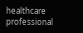healthcare professional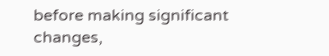before making significant changes,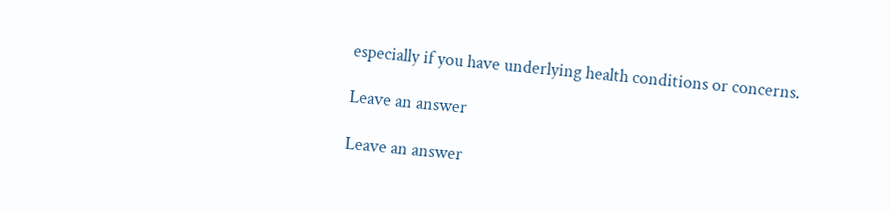especially if you have underlying health conditions or concerns.

Leave an answer

Leave an answer